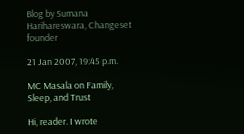Blog by Sumana Harihareswara, Changeset founder

21 Jan 2007, 19:45 p.m.

MC Masala on Family, Sleep, and Trust

Hi, reader. I wrote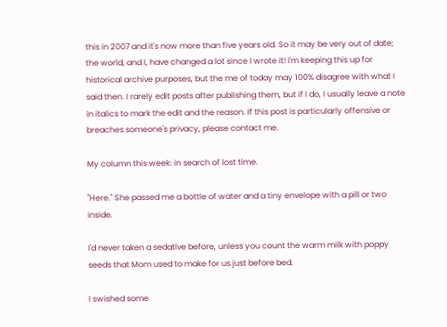this in 2007 and it's now more than five years old. So it may be very out of date; the world, and I, have changed a lot since I wrote it! I'm keeping this up for historical archive purposes, but the me of today may 100% disagree with what I said then. I rarely edit posts after publishing them, but if I do, I usually leave a note in italics to mark the edit and the reason. If this post is particularly offensive or breaches someone's privacy, please contact me.

My column this week: in search of lost time.

"Here." She passed me a bottle of water and a tiny envelope with a pill or two inside.

I'd never taken a sedative before, unless you count the warm milk with poppy seeds that Mom used to make for us just before bed.

I swished some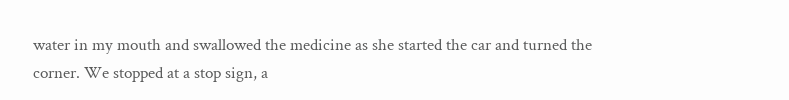water in my mouth and swallowed the medicine as she started the car and turned the corner. We stopped at a stop sign, a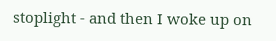stoplight - and then I woke up on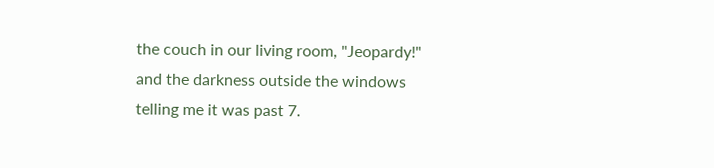the couch in our living room, "Jeopardy!" and the darkness outside the windows telling me it was past 7.